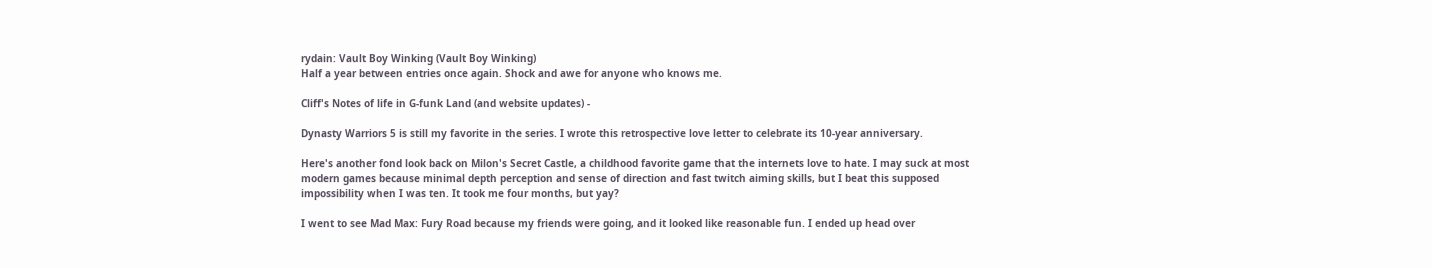rydain: Vault Boy Winking (Vault Boy Winking)
Half a year between entries once again. Shock and awe for anyone who knows me.

Cliff's Notes of life in G-funk Land (and website updates) -

Dynasty Warriors 5 is still my favorite in the series. I wrote this retrospective love letter to celebrate its 10-year anniversary.

Here's another fond look back on Milon's Secret Castle, a childhood favorite game that the internets love to hate. I may suck at most modern games because minimal depth perception and sense of direction and fast twitch aiming skills, but I beat this supposed impossibility when I was ten. It took me four months, but yay?

I went to see Mad Max: Fury Road because my friends were going, and it looked like reasonable fun. I ended up head over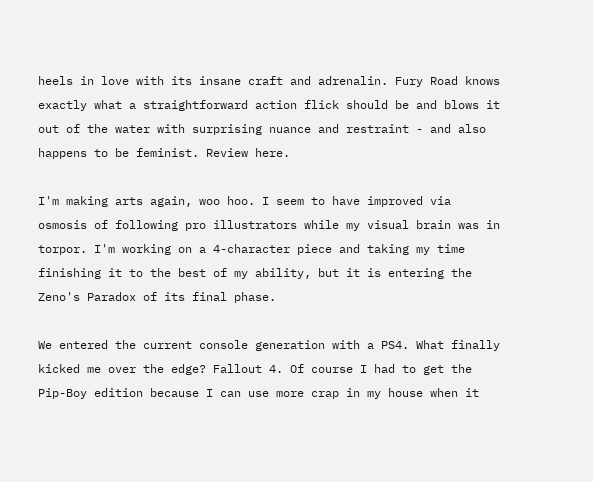heels in love with its insane craft and adrenalin. Fury Road knows exactly what a straightforward action flick should be and blows it out of the water with surprising nuance and restraint - and also happens to be feminist. Review here.

I'm making arts again, woo hoo. I seem to have improved via osmosis of following pro illustrators while my visual brain was in torpor. I'm working on a 4-character piece and taking my time finishing it to the best of my ability, but it is entering the Zeno's Paradox of its final phase.

We entered the current console generation with a PS4. What finally kicked me over the edge? Fallout 4. Of course I had to get the Pip-Boy edition because I can use more crap in my house when it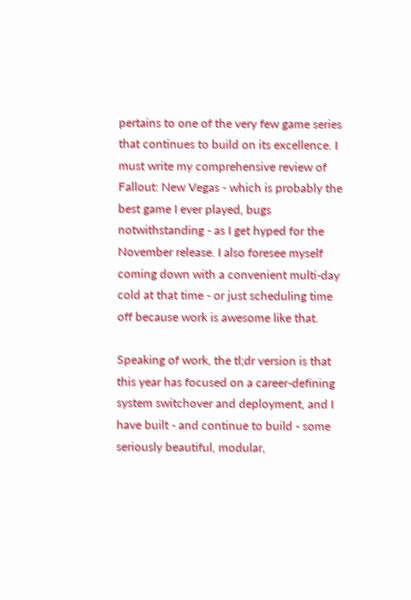pertains to one of the very few game series that continues to build on its excellence. I must write my comprehensive review of Fallout: New Vegas - which is probably the best game I ever played, bugs notwithstanding - as I get hyped for the November release. I also foresee myself coming down with a convenient multi-day cold at that time - or just scheduling time off because work is awesome like that.

Speaking of work, the tl;dr version is that this year has focused on a career-defining system switchover and deployment, and I have built - and continue to build - some seriously beautiful, modular,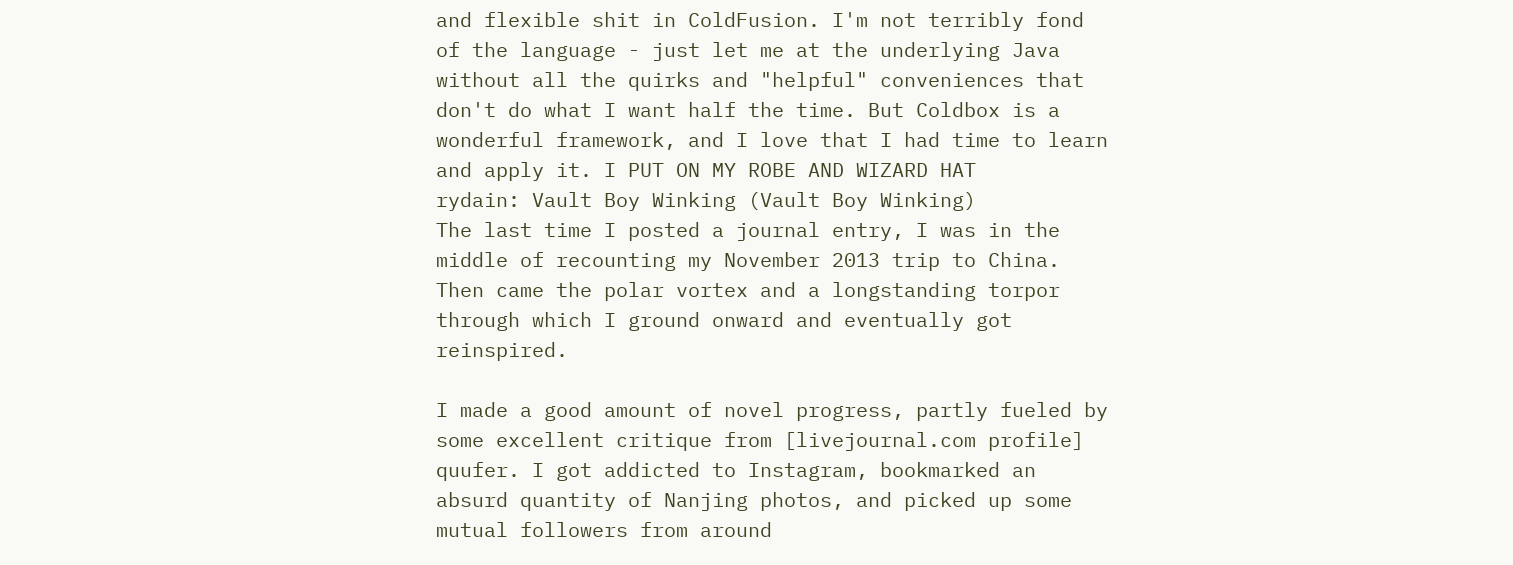and flexible shit in ColdFusion. I'm not terribly fond of the language - just let me at the underlying Java without all the quirks and "helpful" conveniences that don't do what I want half the time. But Coldbox is a wonderful framework, and I love that I had time to learn and apply it. I PUT ON MY ROBE AND WIZARD HAT
rydain: Vault Boy Winking (Vault Boy Winking)
The last time I posted a journal entry, I was in the middle of recounting my November 2013 trip to China. Then came the polar vortex and a longstanding torpor through which I ground onward and eventually got reinspired.

I made a good amount of novel progress, partly fueled by some excellent critique from [livejournal.com profile] quufer. I got addicted to Instagram, bookmarked an absurd quantity of Nanjing photos, and picked up some mutual followers from around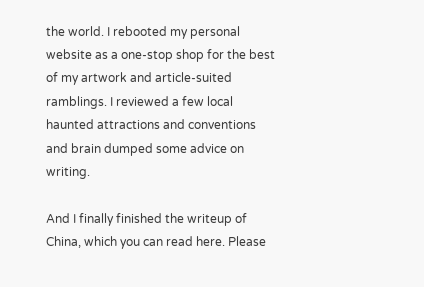the world. I rebooted my personal website as a one-stop shop for the best of my artwork and article-suited ramblings. I reviewed a few local haunted attractions and conventions and brain dumped some advice on writing.

And I finally finished the writeup of China, which you can read here. Please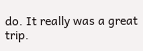do. It really was a great trip.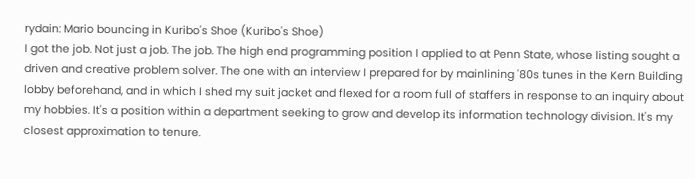rydain: Mario bouncing in Kuribo's Shoe (Kuribo's Shoe)
I got the job. Not just a job. The job. The high end programming position I applied to at Penn State, whose listing sought a driven and creative problem solver. The one with an interview I prepared for by mainlining '80s tunes in the Kern Building lobby beforehand, and in which I shed my suit jacket and flexed for a room full of staffers in response to an inquiry about my hobbies. It's a position within a department seeking to grow and develop its information technology division. It's my closest approximation to tenure.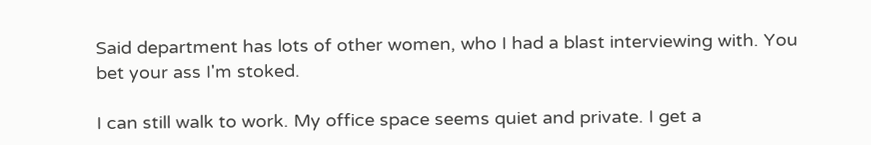Said department has lots of other women, who I had a blast interviewing with. You bet your ass I'm stoked.

I can still walk to work. My office space seems quiet and private. I get a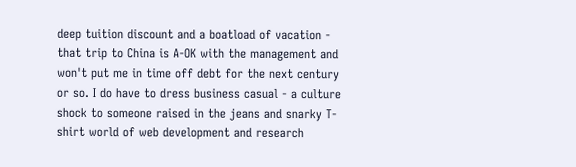deep tuition discount and a boatload of vacation - that trip to China is A-OK with the management and won't put me in time off debt for the next century or so. I do have to dress business casual - a culture shock to someone raised in the jeans and snarky T-shirt world of web development and research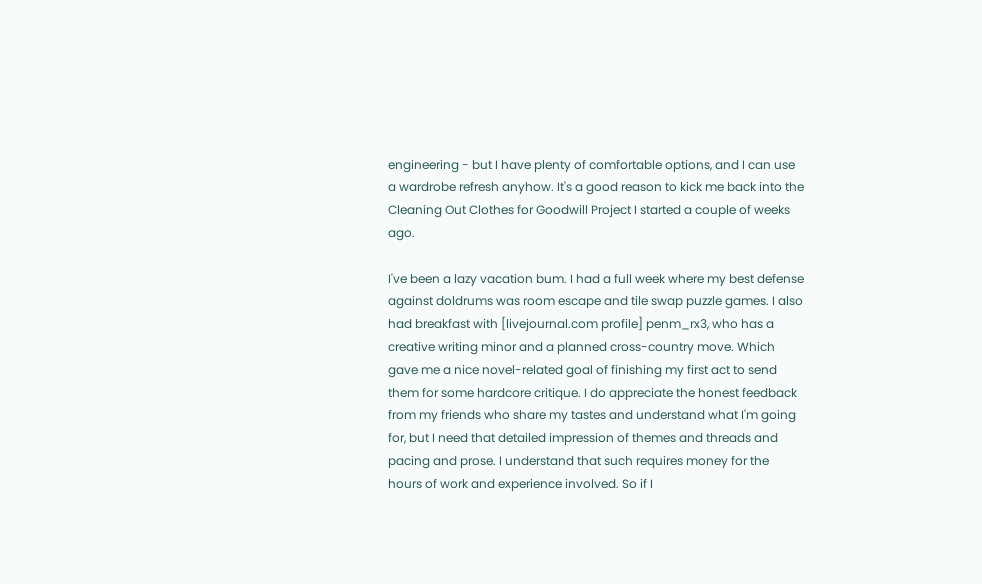engineering - but I have plenty of comfortable options, and I can use a wardrobe refresh anyhow. It's a good reason to kick me back into the Cleaning Out Clothes for Goodwill Project I started a couple of weeks ago.

I've been a lazy vacation bum. I had a full week where my best defense against doldrums was room escape and tile swap puzzle games. I also had breakfast with [livejournal.com profile] penm_rx3, who has a creative writing minor and a planned cross-country move. Which gave me a nice novel-related goal of finishing my first act to send them for some hardcore critique. I do appreciate the honest feedback from my friends who share my tastes and understand what I'm going for, but I need that detailed impression of themes and threads and pacing and prose. I understand that such requires money for the hours of work and experience involved. So if I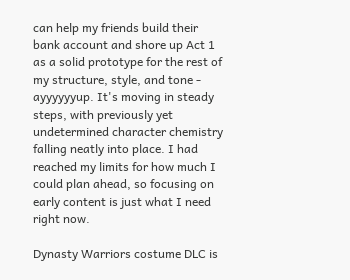can help my friends build their bank account and shore up Act 1 as a solid prototype for the rest of my structure, style, and tone - ayyyyyyup. It's moving in steady steps, with previously yet undetermined character chemistry falling neatly into place. I had reached my limits for how much I could plan ahead, so focusing on early content is just what I need right now.

Dynasty Warriors costume DLC is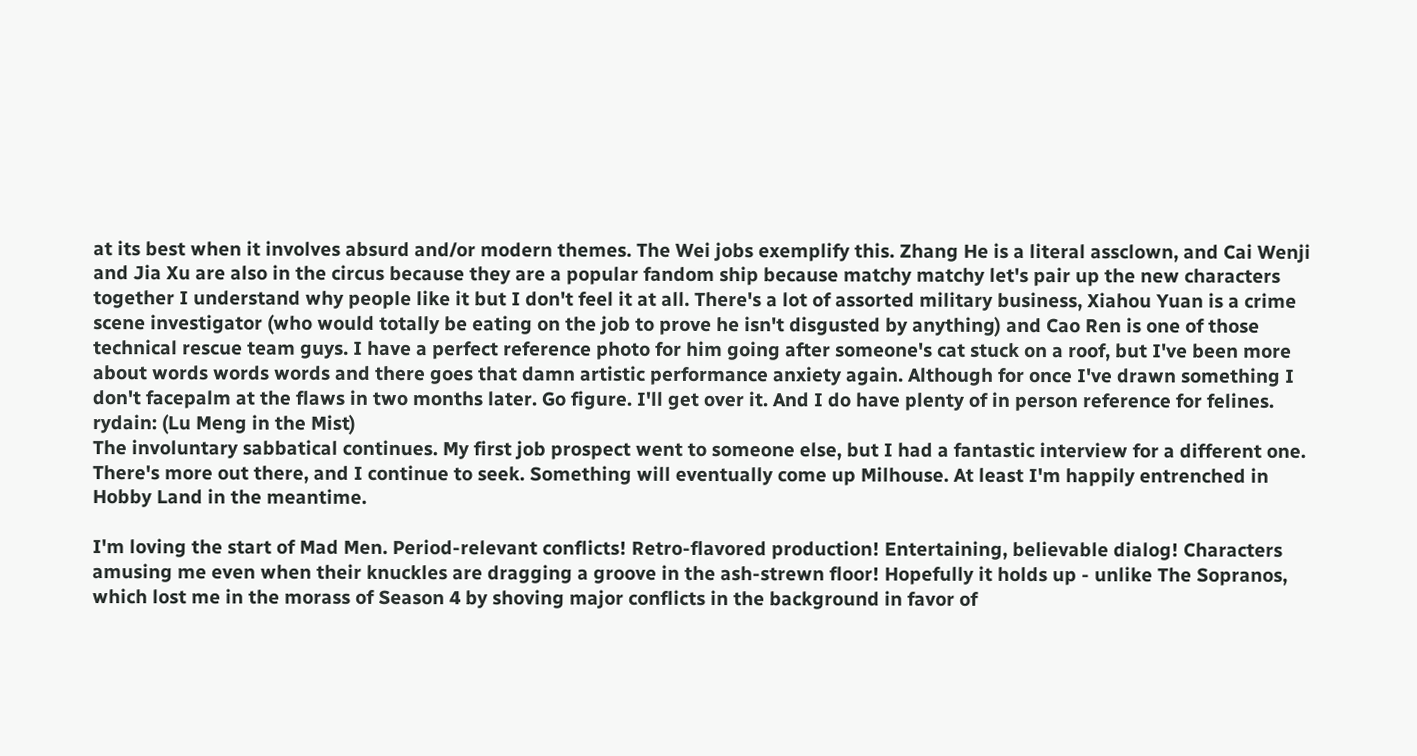at its best when it involves absurd and/or modern themes. The Wei jobs exemplify this. Zhang He is a literal assclown, and Cai Wenji and Jia Xu are also in the circus because they are a popular fandom ship because matchy matchy let's pair up the new characters together I understand why people like it but I don't feel it at all. There's a lot of assorted military business, Xiahou Yuan is a crime scene investigator (who would totally be eating on the job to prove he isn't disgusted by anything) and Cao Ren is one of those technical rescue team guys. I have a perfect reference photo for him going after someone's cat stuck on a roof, but I've been more about words words words and there goes that damn artistic performance anxiety again. Although for once I've drawn something I don't facepalm at the flaws in two months later. Go figure. I'll get over it. And I do have plenty of in person reference for felines.
rydain: (Lu Meng in the Mist)
The involuntary sabbatical continues. My first job prospect went to someone else, but I had a fantastic interview for a different one. There's more out there, and I continue to seek. Something will eventually come up Milhouse. At least I'm happily entrenched in Hobby Land in the meantime.

I'm loving the start of Mad Men. Period-relevant conflicts! Retro-flavored production! Entertaining, believable dialog! Characters amusing me even when their knuckles are dragging a groove in the ash-strewn floor! Hopefully it holds up - unlike The Sopranos, which lost me in the morass of Season 4 by shoving major conflicts in the background in favor of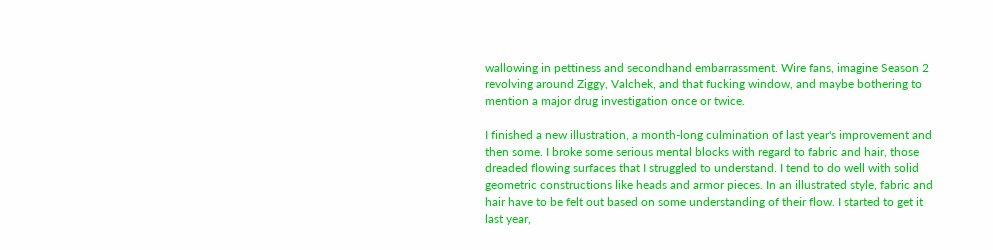wallowing in pettiness and secondhand embarrassment. Wire fans, imagine Season 2 revolving around Ziggy, Valchek, and that fucking window, and maybe bothering to mention a major drug investigation once or twice.

I finished a new illustration, a month-long culmination of last year's improvement and then some. I broke some serious mental blocks with regard to fabric and hair, those dreaded flowing surfaces that I struggled to understand. I tend to do well with solid geometric constructions like heads and armor pieces. In an illustrated style, fabric and hair have to be felt out based on some understanding of their flow. I started to get it last year,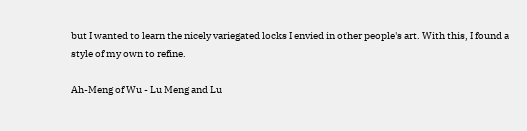but I wanted to learn the nicely variegated locks I envied in other people's art. With this, I found a style of my own to refine.

Ah-Meng of Wu - Lu Meng and Lu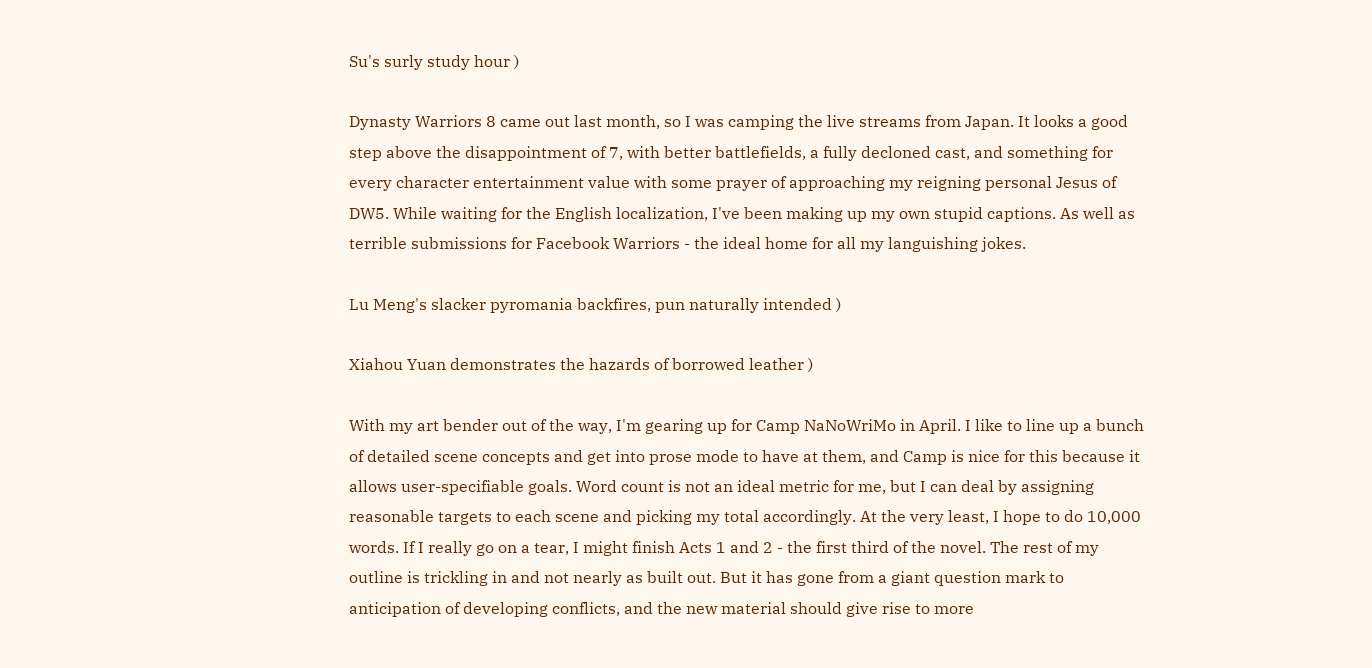Su's surly study hour )

Dynasty Warriors 8 came out last month, so I was camping the live streams from Japan. It looks a good step above the disappointment of 7, with better battlefields, a fully decloned cast, and something for every character entertainment value with some prayer of approaching my reigning personal Jesus of DW5. While waiting for the English localization, I've been making up my own stupid captions. As well as terrible submissions for Facebook Warriors - the ideal home for all my languishing jokes.

Lu Meng's slacker pyromania backfires, pun naturally intended )

Xiahou Yuan demonstrates the hazards of borrowed leather )

With my art bender out of the way, I'm gearing up for Camp NaNoWriMo in April. I like to line up a bunch of detailed scene concepts and get into prose mode to have at them, and Camp is nice for this because it allows user-specifiable goals. Word count is not an ideal metric for me, but I can deal by assigning reasonable targets to each scene and picking my total accordingly. At the very least, I hope to do 10,000 words. If I really go on a tear, I might finish Acts 1 and 2 - the first third of the novel. The rest of my outline is trickling in and not nearly as built out. But it has gone from a giant question mark to anticipation of developing conflicts, and the new material should give rise to more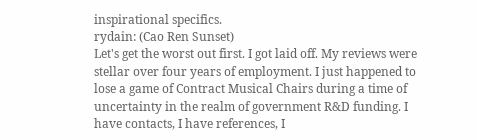inspirational specifics.
rydain: (Cao Ren Sunset)
Let's get the worst out first. I got laid off. My reviews were stellar over four years of employment. I just happened to lose a game of Contract Musical Chairs during a time of uncertainty in the realm of government R&D funding. I have contacts, I have references, I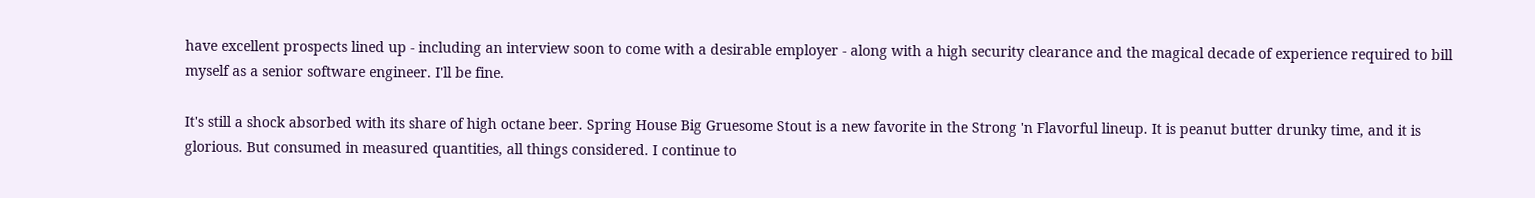have excellent prospects lined up - including an interview soon to come with a desirable employer - along with a high security clearance and the magical decade of experience required to bill myself as a senior software engineer. I'll be fine.

It's still a shock absorbed with its share of high octane beer. Spring House Big Gruesome Stout is a new favorite in the Strong 'n Flavorful lineup. It is peanut butter drunky time, and it is glorious. But consumed in measured quantities, all things considered. I continue to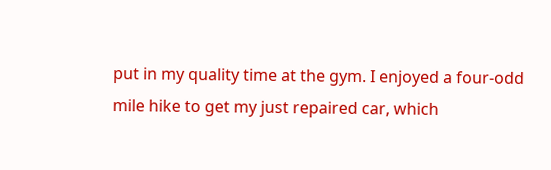put in my quality time at the gym. I enjoyed a four-odd mile hike to get my just repaired car, which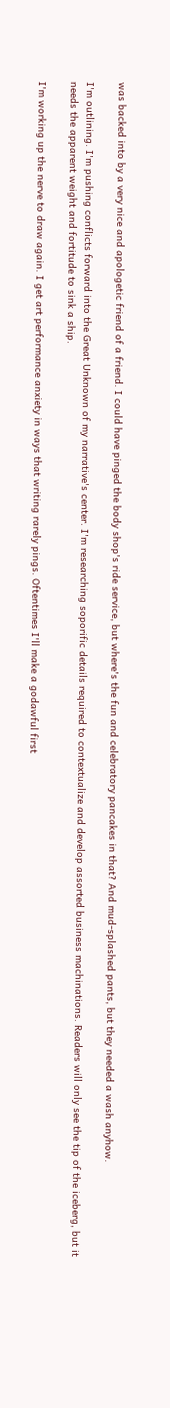was backed into by a very nice and apologetic friend of a friend. I could have pinged the body shop's ride service, but where's the fun and celebratory pancakes in that? And mud-splashed pants, but they needed a wash anyhow.

I'm outlining. I'm pushing conflicts forward into the Great Unknown of my narrative's center. I'm researching soporific details required to contextualize and develop assorted business machinations. Readers will only see the tip of the iceberg, but it needs the apparent weight and fortitude to sink a ship.

I'm working up the nerve to draw again. I get art performance anxiety in ways that writing rarely pings. Oftentimes I'll make a godawful first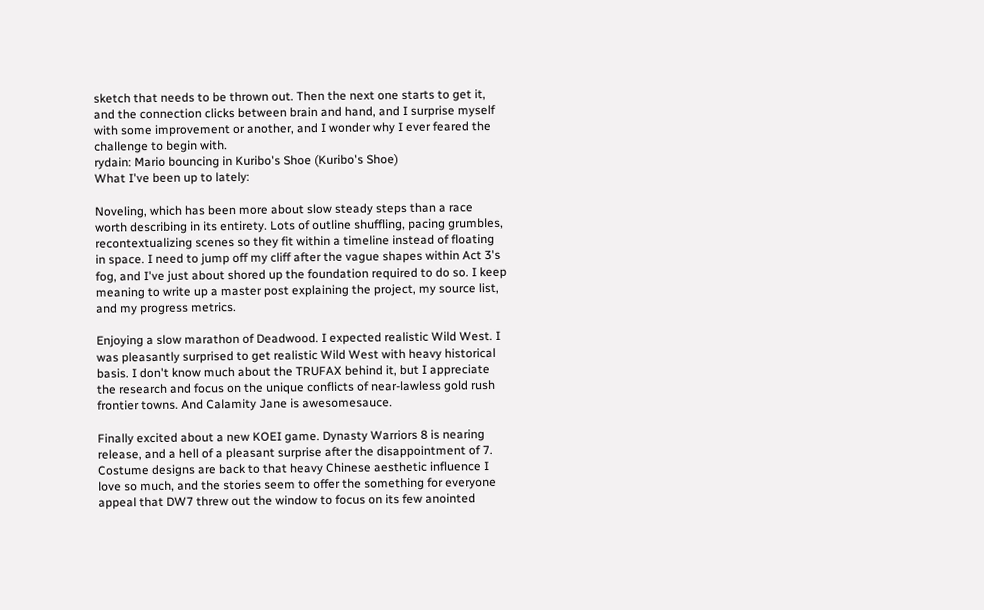sketch that needs to be thrown out. Then the next one starts to get it, and the connection clicks between brain and hand, and I surprise myself with some improvement or another, and I wonder why I ever feared the challenge to begin with.
rydain: Mario bouncing in Kuribo's Shoe (Kuribo's Shoe)
What I've been up to lately:

Noveling, which has been more about slow steady steps than a race worth describing in its entirety. Lots of outline shuffling, pacing grumbles, recontextualizing scenes so they fit within a timeline instead of floating in space. I need to jump off my cliff after the vague shapes within Act 3's fog, and I've just about shored up the foundation required to do so. I keep meaning to write up a master post explaining the project, my source list, and my progress metrics.

Enjoying a slow marathon of Deadwood. I expected realistic Wild West. I was pleasantly surprised to get realistic Wild West with heavy historical basis. I don't know much about the TRUFAX behind it, but I appreciate the research and focus on the unique conflicts of near-lawless gold rush frontier towns. And Calamity Jane is awesomesauce.

Finally excited about a new KOEI game. Dynasty Warriors 8 is nearing release, and a hell of a pleasant surprise after the disappointment of 7. Costume designs are back to that heavy Chinese aesthetic influence I love so much, and the stories seem to offer the something for everyone appeal that DW7 threw out the window to focus on its few anointed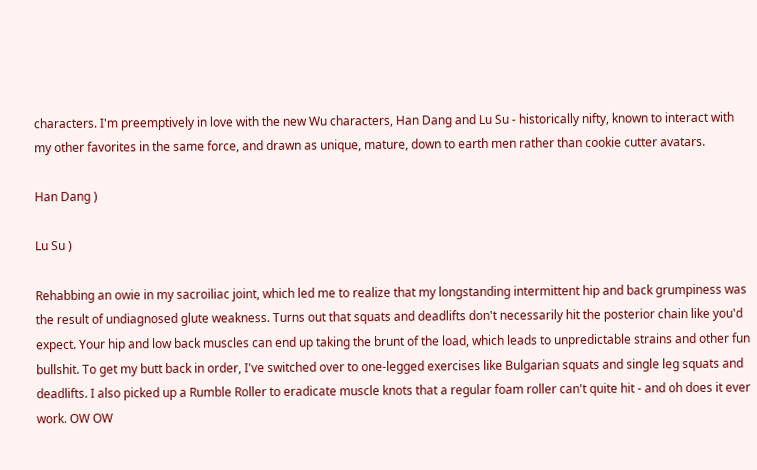characters. I'm preemptively in love with the new Wu characters, Han Dang and Lu Su - historically nifty, known to interact with my other favorites in the same force, and drawn as unique, mature, down to earth men rather than cookie cutter avatars.

Han Dang )

Lu Su )

Rehabbing an owie in my sacroiliac joint, which led me to realize that my longstanding intermittent hip and back grumpiness was the result of undiagnosed glute weakness. Turns out that squats and deadlifts don't necessarily hit the posterior chain like you'd expect. Your hip and low back muscles can end up taking the brunt of the load, which leads to unpredictable strains and other fun bullshit. To get my butt back in order, I've switched over to one-legged exercises like Bulgarian squats and single leg squats and deadlifts. I also picked up a Rumble Roller to eradicate muscle knots that a regular foam roller can't quite hit - and oh does it ever work. OW OW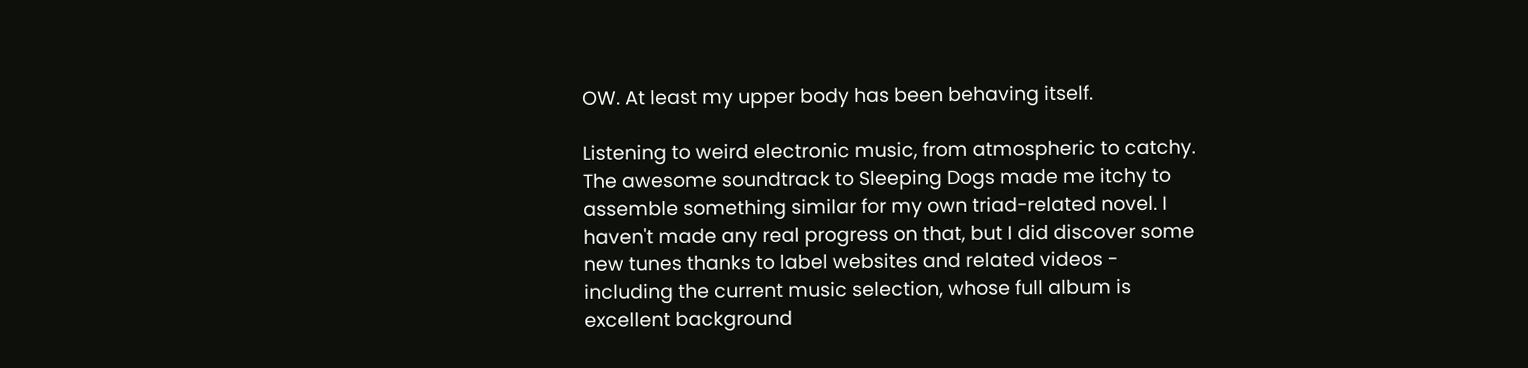OW. At least my upper body has been behaving itself.

Listening to weird electronic music, from atmospheric to catchy. The awesome soundtrack to Sleeping Dogs made me itchy to assemble something similar for my own triad-related novel. I haven't made any real progress on that, but I did discover some new tunes thanks to label websites and related videos - including the current music selection, whose full album is excellent background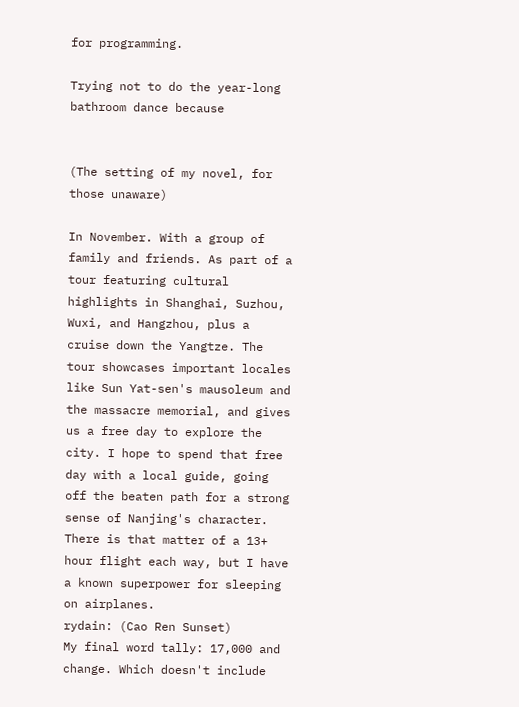for programming.

Trying not to do the year-long bathroom dance because


(The setting of my novel, for those unaware)

In November. With a group of family and friends. As part of a tour featuring cultural highlights in Shanghai, Suzhou, Wuxi, and Hangzhou, plus a cruise down the Yangtze. The tour showcases important locales like Sun Yat-sen's mausoleum and the massacre memorial, and gives us a free day to explore the city. I hope to spend that free day with a local guide, going off the beaten path for a strong sense of Nanjing's character. There is that matter of a 13+ hour flight each way, but I have a known superpower for sleeping on airplanes.
rydain: (Cao Ren Sunset)
My final word tally: 17,000 and change. Which doesn't include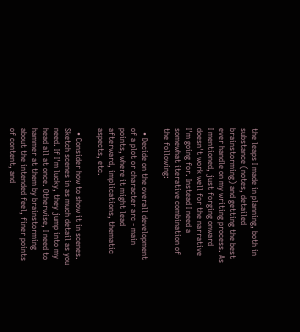the leaps I made in planning, both in substance (notes, detailed brainstorming) and getting the best ever handle on my writing process. As I mentioned, just forging onward doesn't work well for the narrative I'm going for. Instead I need a somewhat iterative combination of the following:

  • Decide on the overall development of a plot or character arc - main points, where it might lead afterward, implications, thematic aspects, etc.

  • Consider how to show it in scenes. Sketch scenes in as much detail as you need. If I'm lucky, they jump into my head all at once. Otherwise, I need to hammer at them by brainstorming about the intended feel, finer points of content, and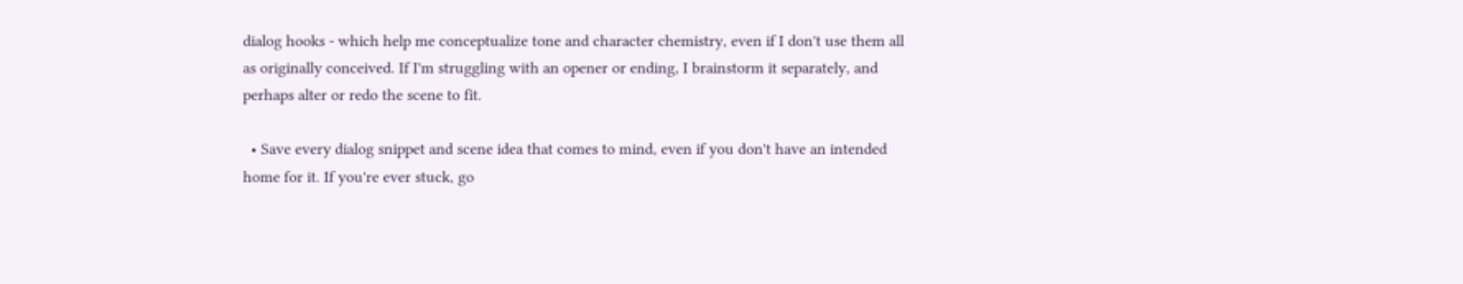dialog hooks - which help me conceptualize tone and character chemistry, even if I don't use them all as originally conceived. If I'm struggling with an opener or ending, I brainstorm it separately, and perhaps alter or redo the scene to fit.

  • Save every dialog snippet and scene idea that comes to mind, even if you don't have an intended home for it. If you're ever stuck, go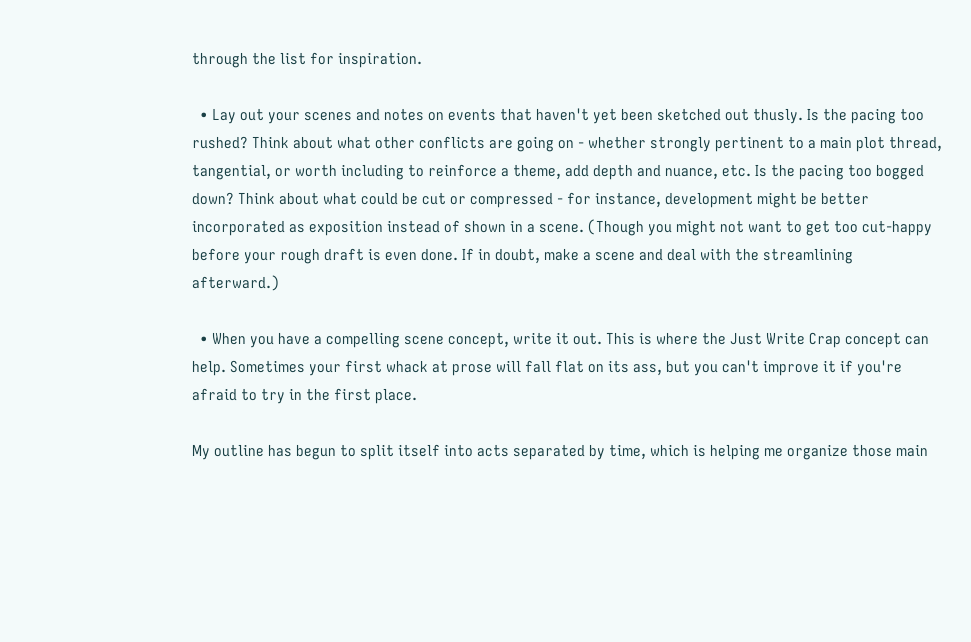through the list for inspiration.

  • Lay out your scenes and notes on events that haven't yet been sketched out thusly. Is the pacing too rushed? Think about what other conflicts are going on - whether strongly pertinent to a main plot thread, tangential, or worth including to reinforce a theme, add depth and nuance, etc. Is the pacing too bogged down? Think about what could be cut or compressed - for instance, development might be better incorporated as exposition instead of shown in a scene. (Though you might not want to get too cut-happy before your rough draft is even done. If in doubt, make a scene and deal with the streamlining afterward.)

  • When you have a compelling scene concept, write it out. This is where the Just Write Crap concept can help. Sometimes your first whack at prose will fall flat on its ass, but you can't improve it if you're afraid to try in the first place.

My outline has begun to split itself into acts separated by time, which is helping me organize those main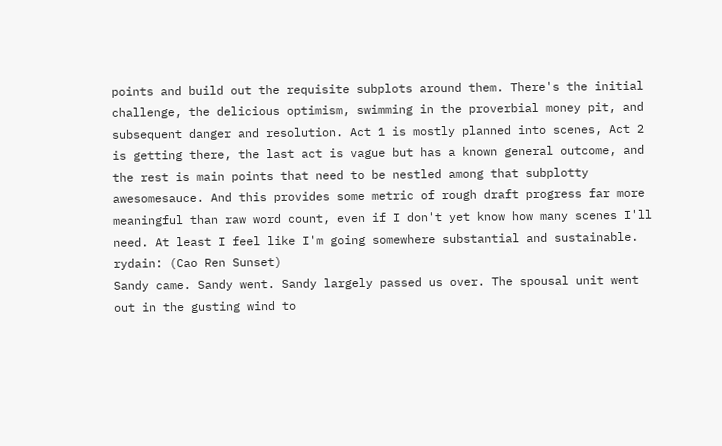points and build out the requisite subplots around them. There's the initial challenge, the delicious optimism, swimming in the proverbial money pit, and subsequent danger and resolution. Act 1 is mostly planned into scenes, Act 2 is getting there, the last act is vague but has a known general outcome, and the rest is main points that need to be nestled among that subplotty awesomesauce. And this provides some metric of rough draft progress far more meaningful than raw word count, even if I don't yet know how many scenes I'll need. At least I feel like I'm going somewhere substantial and sustainable.
rydain: (Cao Ren Sunset)
Sandy came. Sandy went. Sandy largely passed us over. The spousal unit went out in the gusting wind to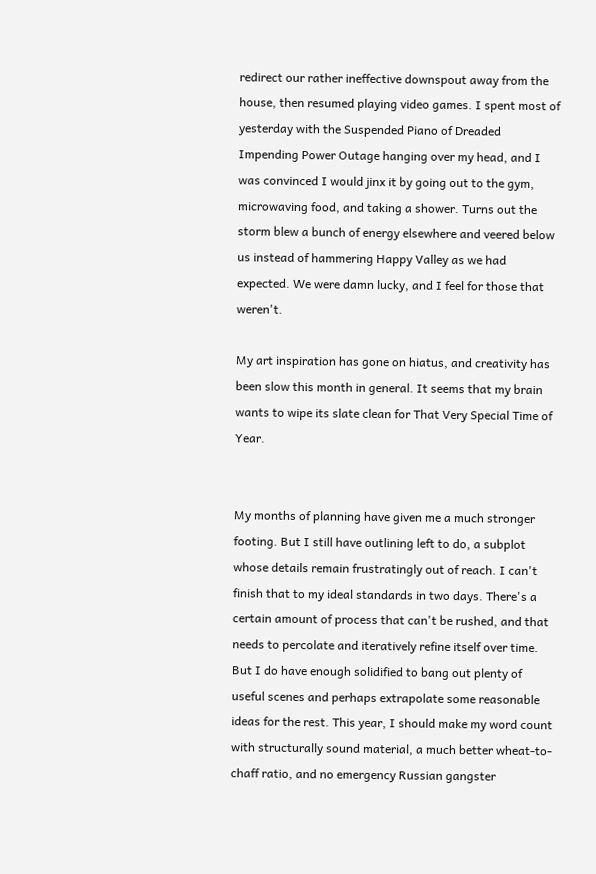redirect our rather ineffective downspout away from the house, then resumed playing video games. I spent most of yesterday with the Suspended Piano of Dreaded Impending Power Outage hanging over my head, and I was convinced I would jinx it by going out to the gym, microwaving food, and taking a shower. Turns out the storm blew a bunch of energy elsewhere and veered below us instead of hammering Happy Valley as we had expected. We were damn lucky, and I feel for those that weren't.

My art inspiration has gone on hiatus, and creativity has been slow this month in general. It seems that my brain wants to wipe its slate clean for That Very Special Time of Year.


My months of planning have given me a much stronger footing. But I still have outlining left to do, a subplot whose details remain frustratingly out of reach. I can't finish that to my ideal standards in two days. There's a certain amount of process that can't be rushed, and that needs to percolate and iteratively refine itself over time. But I do have enough solidified to bang out plenty of useful scenes and perhaps extrapolate some reasonable ideas for the rest. This year, I should make my word count with structurally sound material, a much better wheat-to-chaff ratio, and no emergency Russian gangster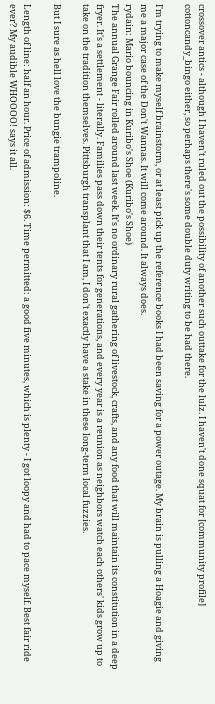crossover antics - although I haven't ruled out the possibility of another such outtake for the lulz. I haven't done squat for [community profile] cottoncandy_bingo either, so perhaps there's some double duty writing to be had there.

I'm trying to make myself brainstorm, or at least pick up the reference books I had been saving for a power outage. My brain is pulling a Hoagie and giving me a major case of the Don't Wannas. It will come around. It always does.
rydain: Mario bouncing in Kuribo's Shoe (Kuribo's Shoe)
The annual Grange Fair rolled around last week. It's no ordinary rural gathering of livestock, crafts, and any food that will maintain its constitution in a deep fryer. It's a settlement - literally. Families pass down their tents for generations, and every year is a reunion as neighbors watch each others' kids grow up to take on the tradition themselves. Pittsburgh transplant that I am, I don't exactly have a stake in these long-term local fuzzies.

But I sure as hell love the bungie trampoline.

Length of line: half an hour. Price of admission: $6. Time permitted: a good five minutes, which is plenty - I got loopy and had to pace myself. Best fair ride ever? My audible WHOOOO! says it all.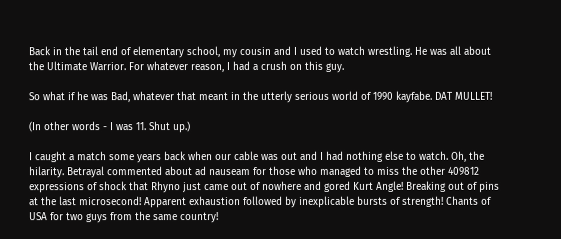Back in the tail end of elementary school, my cousin and I used to watch wrestling. He was all about the Ultimate Warrior. For whatever reason, I had a crush on this guy.

So what if he was Bad, whatever that meant in the utterly serious world of 1990 kayfabe. DAT MULLET!

(In other words - I was 11. Shut up.)

I caught a match some years back when our cable was out and I had nothing else to watch. Oh, the hilarity. Betrayal commented about ad nauseam for those who managed to miss the other 409812 expressions of shock that Rhyno just came out of nowhere and gored Kurt Angle! Breaking out of pins at the last microsecond! Apparent exhaustion followed by inexplicable bursts of strength! Chants of USA for two guys from the same country!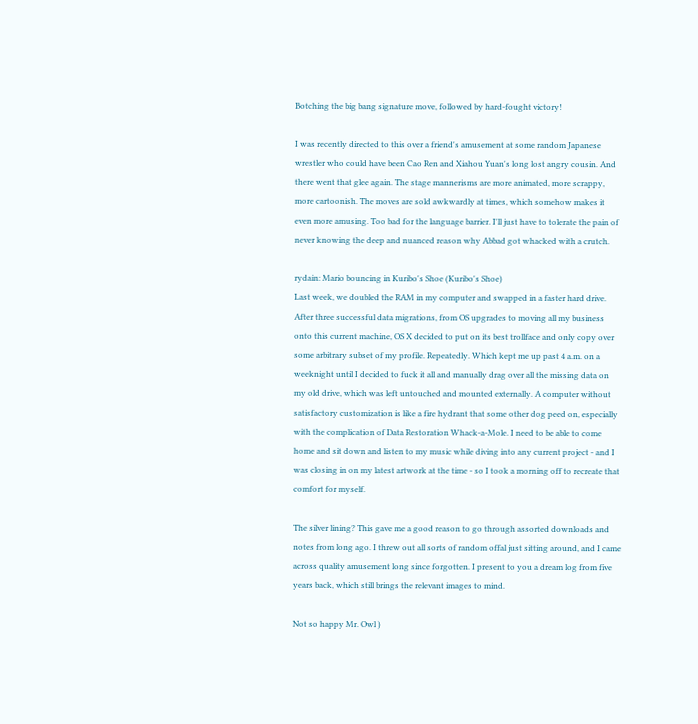Botching the big bang signature move, followed by hard-fought victory!

I was recently directed to this over a friend's amusement at some random Japanese wrestler who could have been Cao Ren and Xiahou Yuan's long lost angry cousin. And there went that glee again. The stage mannerisms are more animated, more scrappy, more cartoonish. The moves are sold awkwardly at times, which somehow makes it even more amusing. Too bad for the language barrier. I'll just have to tolerate the pain of never knowing the deep and nuanced reason why Abbad got whacked with a crutch.

rydain: Mario bouncing in Kuribo's Shoe (Kuribo's Shoe)
Last week, we doubled the RAM in my computer and swapped in a faster hard drive. After three successful data migrations, from OS upgrades to moving all my business onto this current machine, OS X decided to put on its best trollface and only copy over some arbitrary subset of my profile. Repeatedly. Which kept me up past 4 a.m. on a weeknight until I decided to fuck it all and manually drag over all the missing data on my old drive, which was left untouched and mounted externally. A computer without satisfactory customization is like a fire hydrant that some other dog peed on, especially with the complication of Data Restoration Whack-a-Mole. I need to be able to come home and sit down and listen to my music while diving into any current project - and I was closing in on my latest artwork at the time - so I took a morning off to recreate that comfort for myself.

The silver lining? This gave me a good reason to go through assorted downloads and notes from long ago. I threw out all sorts of random offal just sitting around, and I came across quality amusement long since forgotten. I present to you a dream log from five years back, which still brings the relevant images to mind.

Not so happy Mr. Owl )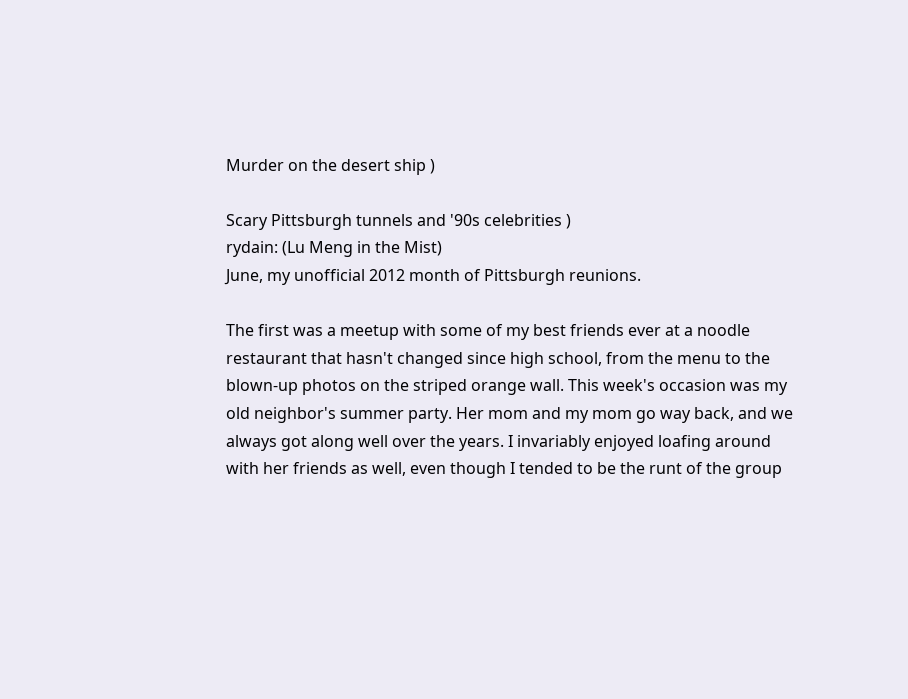Murder on the desert ship )

Scary Pittsburgh tunnels and '90s celebrities )
rydain: (Lu Meng in the Mist)
June, my unofficial 2012 month of Pittsburgh reunions.

The first was a meetup with some of my best friends ever at a noodle restaurant that hasn't changed since high school, from the menu to the blown-up photos on the striped orange wall. This week's occasion was my old neighbor's summer party. Her mom and my mom go way back, and we always got along well over the years. I invariably enjoyed loafing around with her friends as well, even though I tended to be the runt of the group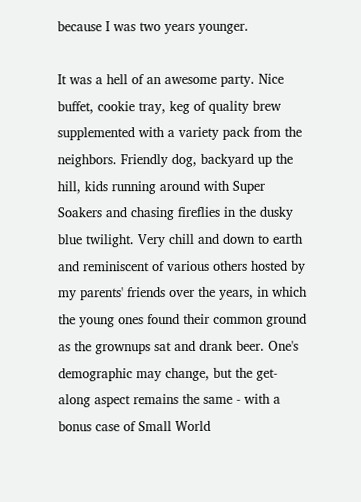because I was two years younger.

It was a hell of an awesome party. Nice buffet, cookie tray, keg of quality brew supplemented with a variety pack from the neighbors. Friendly dog, backyard up the hill, kids running around with Super Soakers and chasing fireflies in the dusky blue twilight. Very chill and down to earth and reminiscent of various others hosted by my parents' friends over the years, in which the young ones found their common ground as the grownups sat and drank beer. One's demographic may change, but the get-along aspect remains the same - with a bonus case of Small World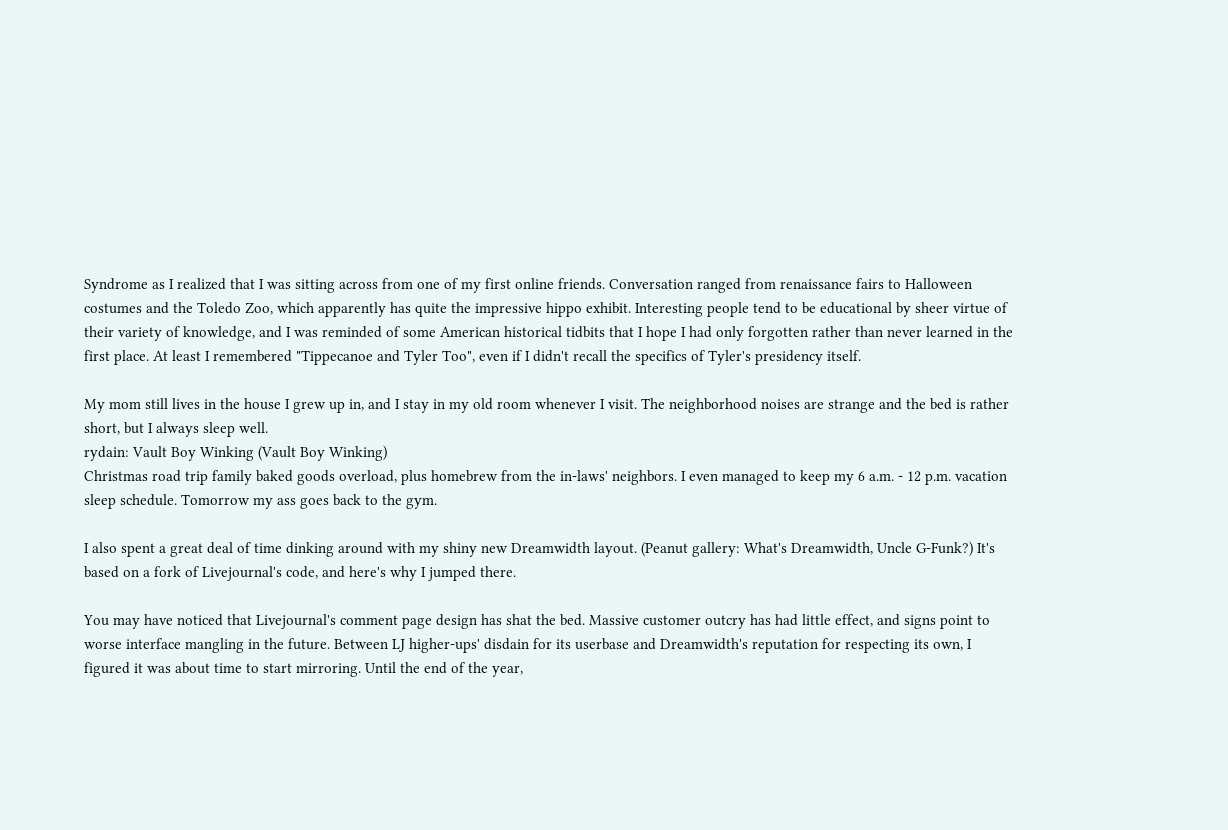Syndrome as I realized that I was sitting across from one of my first online friends. Conversation ranged from renaissance fairs to Halloween costumes and the Toledo Zoo, which apparently has quite the impressive hippo exhibit. Interesting people tend to be educational by sheer virtue of their variety of knowledge, and I was reminded of some American historical tidbits that I hope I had only forgotten rather than never learned in the first place. At least I remembered "Tippecanoe and Tyler Too", even if I didn't recall the specifics of Tyler's presidency itself.

My mom still lives in the house I grew up in, and I stay in my old room whenever I visit. The neighborhood noises are strange and the bed is rather short, but I always sleep well.
rydain: Vault Boy Winking (Vault Boy Winking)
Christmas road trip family baked goods overload, plus homebrew from the in-laws' neighbors. I even managed to keep my 6 a.m. - 12 p.m. vacation sleep schedule. Tomorrow my ass goes back to the gym.

I also spent a great deal of time dinking around with my shiny new Dreamwidth layout. (Peanut gallery: What's Dreamwidth, Uncle G-Funk?) It's based on a fork of Livejournal's code, and here's why I jumped there.

You may have noticed that Livejournal's comment page design has shat the bed. Massive customer outcry has had little effect, and signs point to worse interface mangling in the future. Between LJ higher-ups' disdain for its userbase and Dreamwidth's reputation for respecting its own, I figured it was about time to start mirroring. Until the end of the year,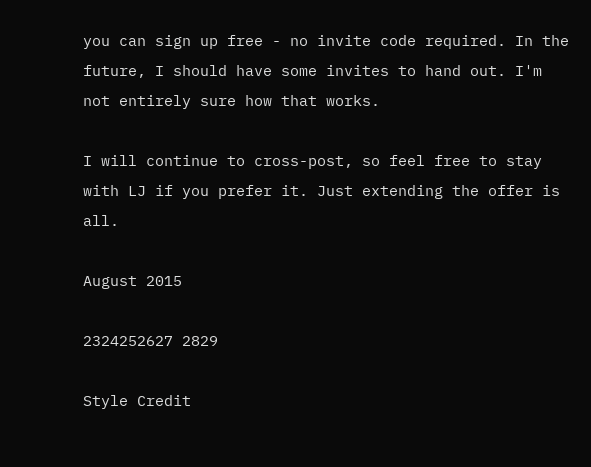you can sign up free - no invite code required. In the future, I should have some invites to hand out. I'm not entirely sure how that works.

I will continue to cross-post, so feel free to stay with LJ if you prefer it. Just extending the offer is all.

August 2015

2324252627 2829

Style Credit